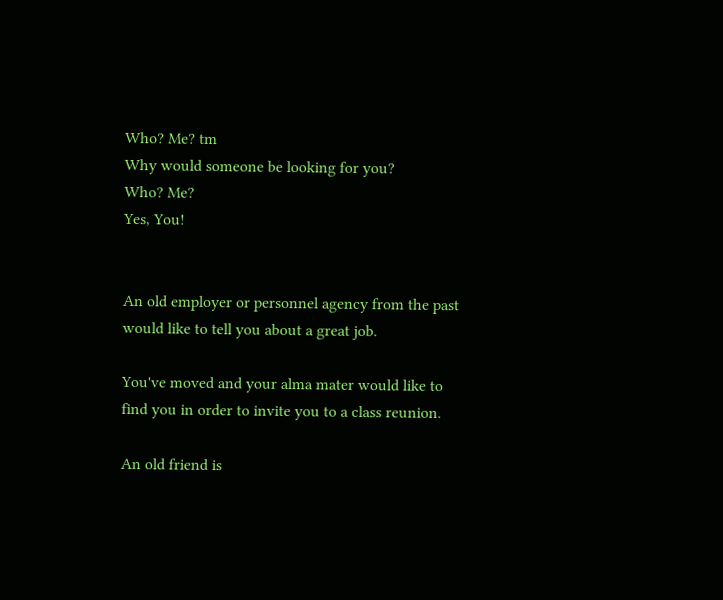Who? Me? tm
Why would someone be looking for you?
Who? Me?
Yes, You!


An old employer or personnel agency from the past would like to tell you about a great job.

You've moved and your alma mater would like to find you in order to invite you to a class reunion.

An old friend is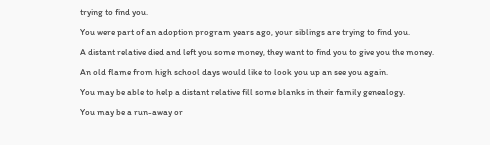trying to find you.

You were part of an adoption program years ago, your siblings are trying to find you.

A distant relative died and left you some money, they want to find you to give you the money.

An old flame from high school days would like to look you up an see you again.

You may be able to help a distant relative fill some blanks in their family genealogy.

You may be a run-away or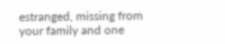estranged, missing from your family and one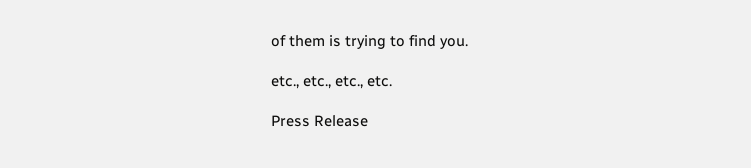of them is trying to find you.

etc., etc., etc., etc.

Press Release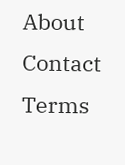About     Contact
Terms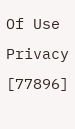Of Use      Privacy      [77896]